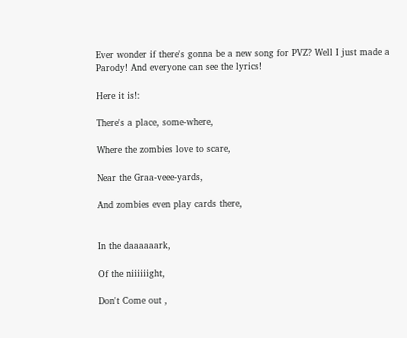Ever wonder if there's gonna be a new song for PVZ? Well I just made a Parody! And everyone can see the lyrics!

Here it is!:

There's a place, some-where,

Where the zombies love to scare,

Near the Graa-veee-yards,

And zombies even play cards there,


In the daaaaaark,

Of the niiiiiight,

Don't Come out ,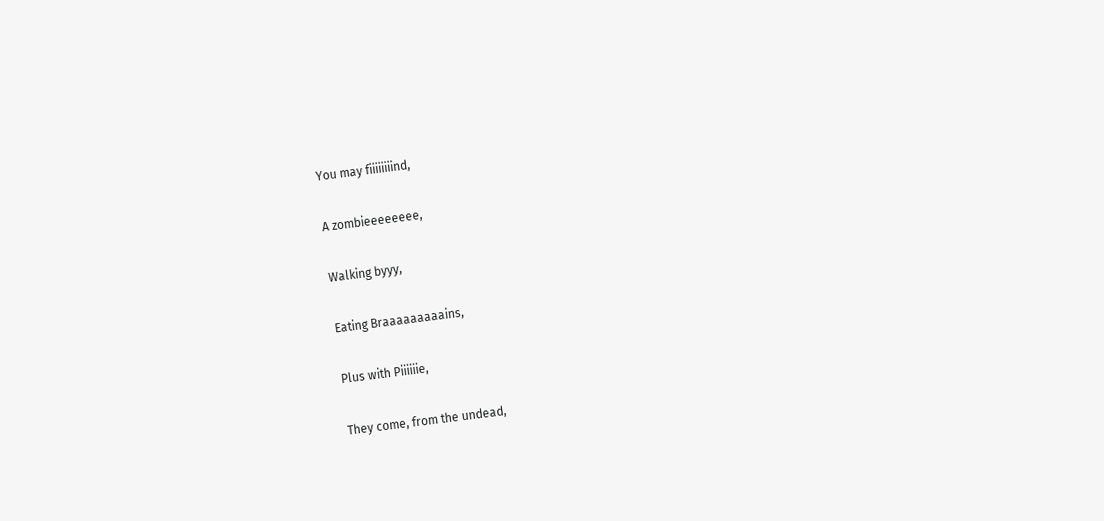You may fiiiiiiiind,

A zombieeeeeeee,

Walking byyy,

Eating Braaaaaaaaains,

Plus with Piiiiiie,

They come, from the undead,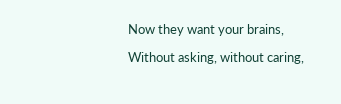Now they want your brains,

Without asking, without caring,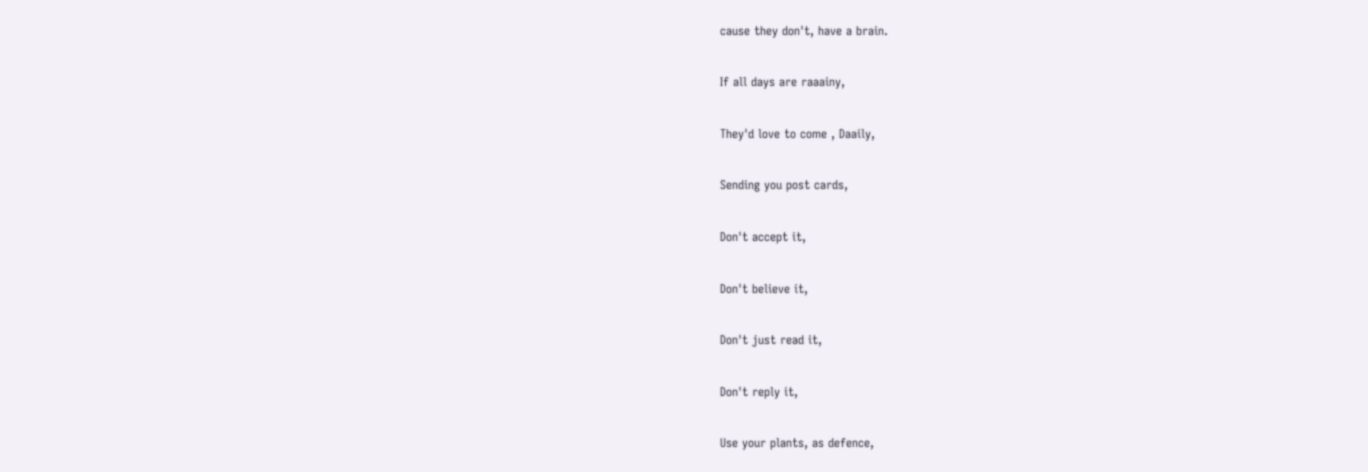cause they don't, have a brain.

If all days are raaainy,

They'd love to come , Daaily,

Sending you post cards,

Don't accept it,

Don't believe it,

Don't just read it,

Don't reply it,

Use your plants, as defence,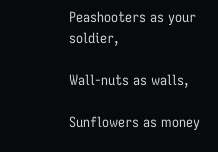Peashooters as your soldier,

Wall-nuts as walls,

Sunflowers as money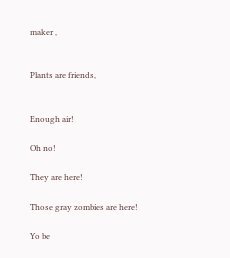maker ,


Plants are friends,


Enough air!

Oh no!

They are here!

Those gray zombies are here!

Yo be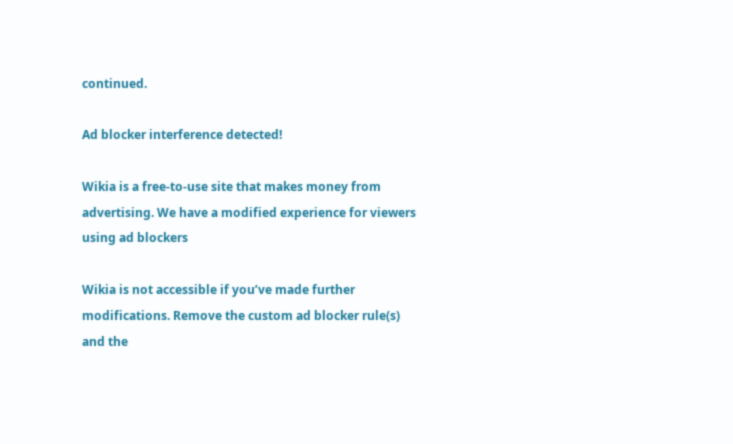continued.

Ad blocker interference detected!

Wikia is a free-to-use site that makes money from advertising. We have a modified experience for viewers using ad blockers

Wikia is not accessible if you’ve made further modifications. Remove the custom ad blocker rule(s) and the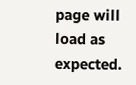page will load as expected.